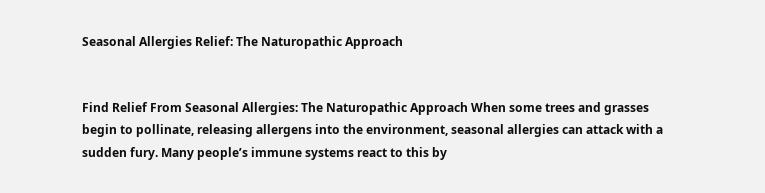Seasonal Allergies Relief: The Naturopathic Approach


Find Relief From Seasonal Allergies: The Naturopathic Approach When some trees and grasses begin to pollinate, releasing allergens into the environment, seasonal allergies can attack with a sudden fury. Many people’s immune systems react to this by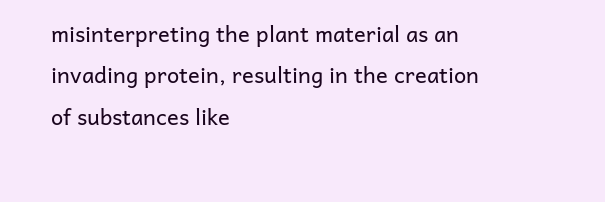misinterpreting the plant material as an invading protein, resulting in the creation of substances like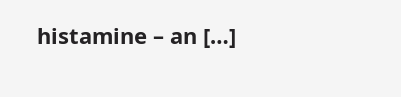histamine – an […]